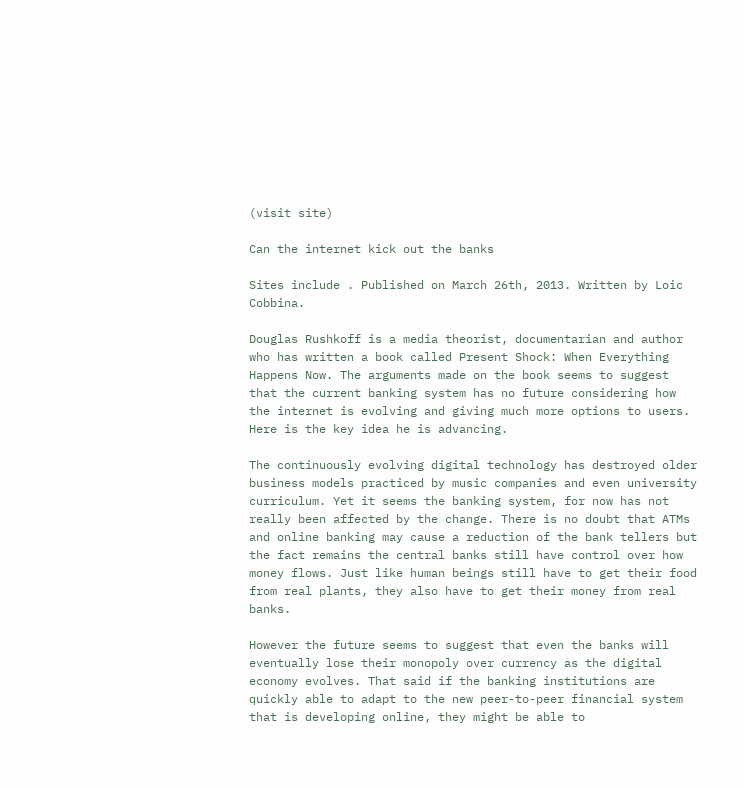(visit site)

Can the internet kick out the banks

Sites include . Published on March 26th, 2013. Written by Loic Cobbina.

Douglas Rushkoff is a media theorist, documentarian and author who has written a book called Present Shock: When Everything Happens Now. The arguments made on the book seems to suggest that the current banking system has no future considering how the internet is evolving and giving much more options to users. Here is the key idea he is advancing.

The continuously evolving digital technology has destroyed older business models practiced by music companies and even university curriculum. Yet it seems the banking system, for now has not really been affected by the change. There is no doubt that ATMs and online banking may cause a reduction of the bank tellers but the fact remains the central banks still have control over how money flows. Just like human beings still have to get their food from real plants, they also have to get their money from real banks.

However the future seems to suggest that even the banks will eventually lose their monopoly over currency as the digital economy evolves. That said if the banking institutions are quickly able to adapt to the new peer-to-peer financial system that is developing online, they might be able to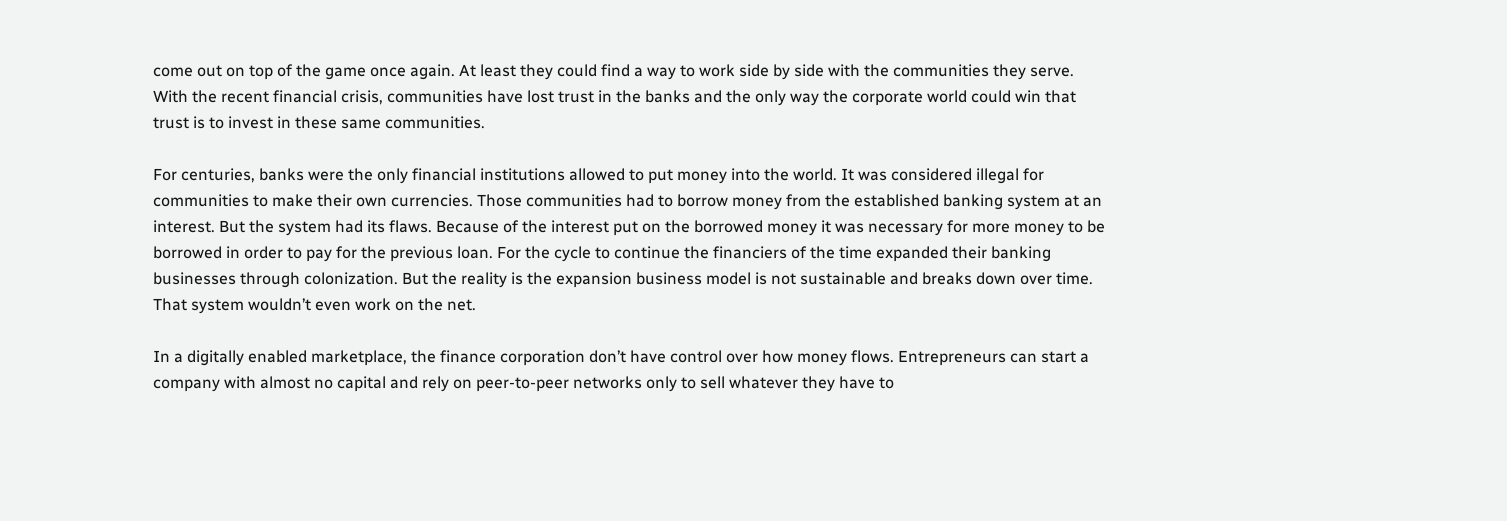come out on top of the game once again. At least they could find a way to work side by side with the communities they serve. With the recent financial crisis, communities have lost trust in the banks and the only way the corporate world could win that trust is to invest in these same communities.

For centuries, banks were the only financial institutions allowed to put money into the world. It was considered illegal for communities to make their own currencies. Those communities had to borrow money from the established banking system at an interest. But the system had its flaws. Because of the interest put on the borrowed money it was necessary for more money to be borrowed in order to pay for the previous loan. For the cycle to continue the financiers of the time expanded their banking businesses through colonization. But the reality is the expansion business model is not sustainable and breaks down over time. That system wouldn’t even work on the net.

In a digitally enabled marketplace, the finance corporation don’t have control over how money flows. Entrepreneurs can start a company with almost no capital and rely on peer-to-peer networks only to sell whatever they have to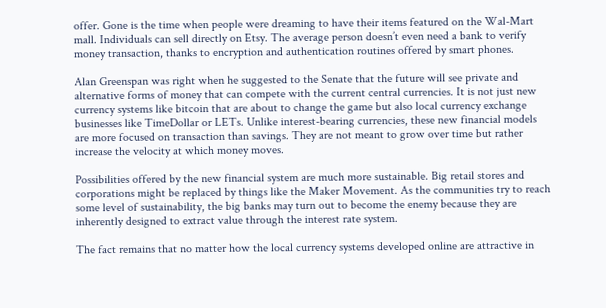offer. Gone is the time when people were dreaming to have their items featured on the Wal-Mart mall. Individuals can sell directly on Etsy. The average person doesn’t even need a bank to verify money transaction, thanks to encryption and authentication routines offered by smart phones.

Alan Greenspan was right when he suggested to the Senate that the future will see private and alternative forms of money that can compete with the current central currencies. It is not just new currency systems like bitcoin that are about to change the game but also local currency exchange businesses like TimeDollar or LETs. Unlike interest-bearing currencies, these new financial models are more focused on transaction than savings. They are not meant to grow over time but rather increase the velocity at which money moves.

Possibilities offered by the new financial system are much more sustainable. Big retail stores and corporations might be replaced by things like the Maker Movement. As the communities try to reach some level of sustainability, the big banks may turn out to become the enemy because they are inherently designed to extract value through the interest rate system.

The fact remains that no matter how the local currency systems developed online are attractive in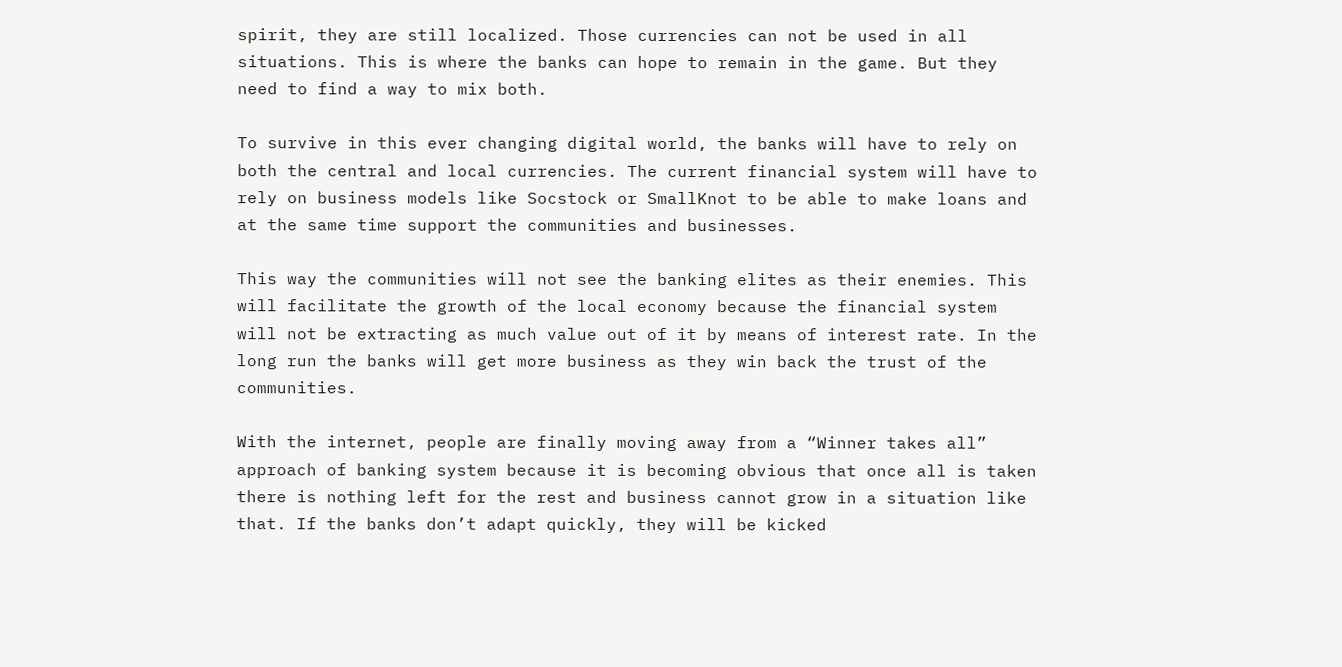spirit, they are still localized. Those currencies can not be used in all situations. This is where the banks can hope to remain in the game. But they need to find a way to mix both.

To survive in this ever changing digital world, the banks will have to rely on both the central and local currencies. The current financial system will have to rely on business models like Socstock or SmallKnot to be able to make loans and at the same time support the communities and businesses.

This way the communities will not see the banking elites as their enemies. This will facilitate the growth of the local economy because the financial system will not be extracting as much value out of it by means of interest rate. In the long run the banks will get more business as they win back the trust of the communities.

With the internet, people are finally moving away from a “Winner takes all” approach of banking system because it is becoming obvious that once all is taken there is nothing left for the rest and business cannot grow in a situation like that. If the banks don’t adapt quickly, they will be kicked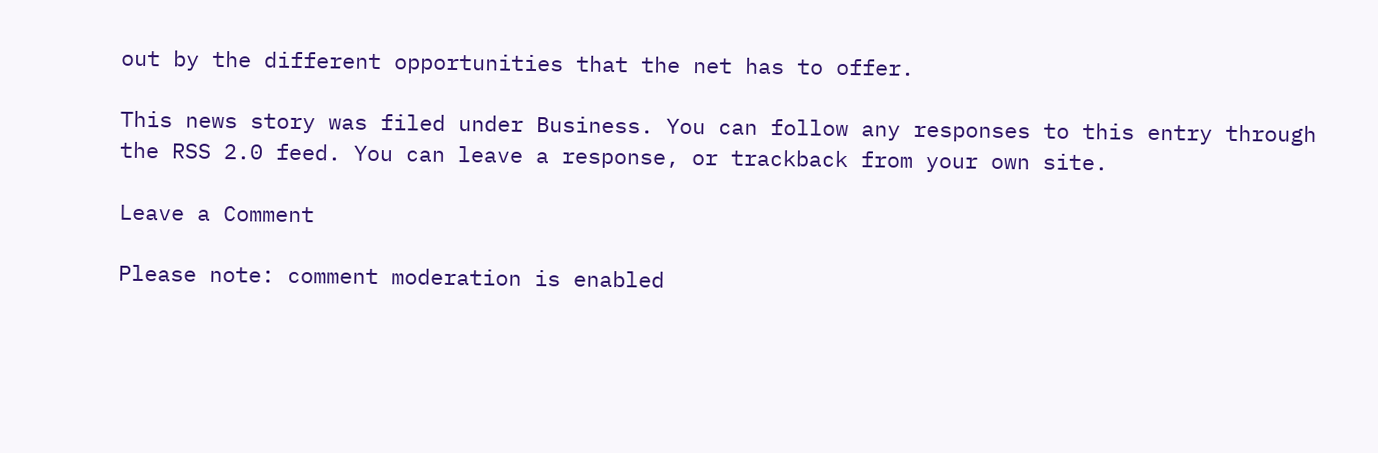out by the different opportunities that the net has to offer.

This news story was filed under Business. You can follow any responses to this entry through the RSS 2.0 feed. You can leave a response, or trackback from your own site.

Leave a Comment

Please note: comment moderation is enabled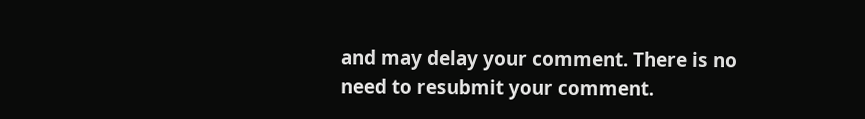and may delay your comment. There is no need to resubmit your comment.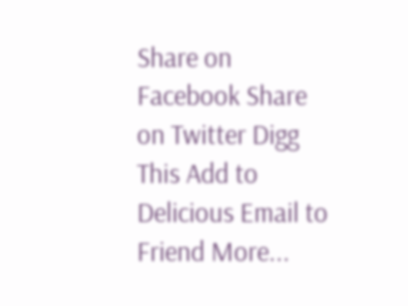Share on Facebook Share on Twitter Digg This Add to Delicious Email to Friend More...